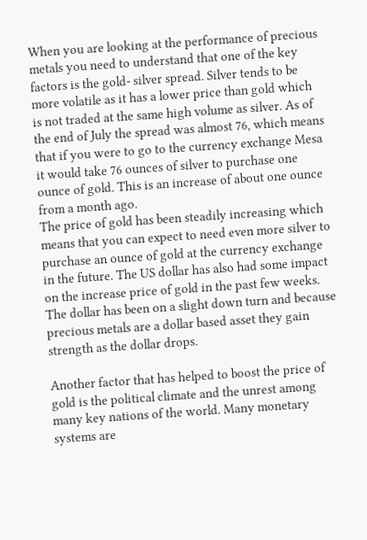When you are looking at the performance of precious metals you need to understand that one of the key factors is the gold- silver spread. Silver tends to be more volatile as it has a lower price than gold which is not traded at the same high volume as silver. As of the end of July the spread was almost 76, which means that if you were to go to the currency exchange Mesa it would take 76 ounces of silver to purchase one ounce of gold. This is an increase of about one ounce from a month ago.
The price of gold has been steadily increasing which means that you can expect to need even more silver to purchase an ounce of gold at the currency exchange in the future. The US dollar has also had some impact on the increase price of gold in the past few weeks. The dollar has been on a slight down turn and because precious metals are a dollar based asset they gain strength as the dollar drops.

Another factor that has helped to boost the price of gold is the political climate and the unrest among many key nations of the world. Many monetary systems are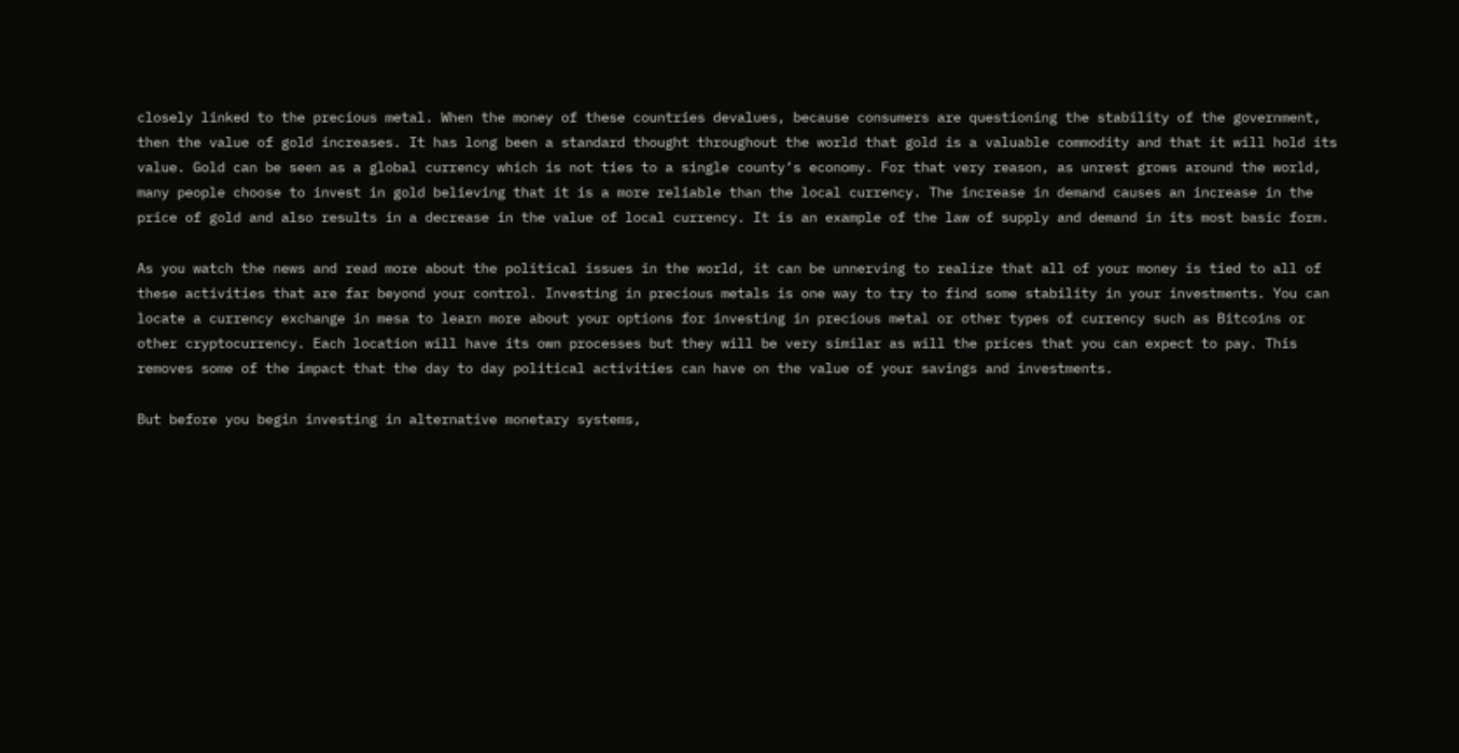closely linked to the precious metal. When the money of these countries devalues, because consumers are questioning the stability of the government, then the value of gold increases. It has long been a standard thought throughout the world that gold is a valuable commodity and that it will hold its value. Gold can be seen as a global currency which is not ties to a single county’s economy. For that very reason, as unrest grows around the world, many people choose to invest in gold believing that it is a more reliable than the local currency. The increase in demand causes an increase in the price of gold and also results in a decrease in the value of local currency. It is an example of the law of supply and demand in its most basic form.

As you watch the news and read more about the political issues in the world, it can be unnerving to realize that all of your money is tied to all of these activities that are far beyond your control. Investing in precious metals is one way to try to find some stability in your investments. You can locate a currency exchange in mesa to learn more about your options for investing in precious metal or other types of currency such as Bitcoins or other cryptocurrency. Each location will have its own processes but they will be very similar as will the prices that you can expect to pay. This removes some of the impact that the day to day political activities can have on the value of your savings and investments.

But before you begin investing in alternative monetary systems,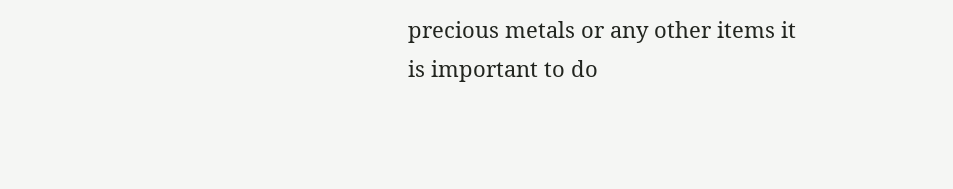precious metals or any other items it is important to do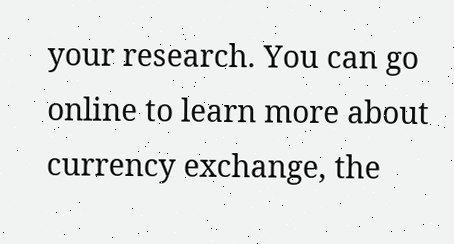your research. You can go online to learn more about currency exchange, the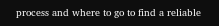process and where to go to find a reliable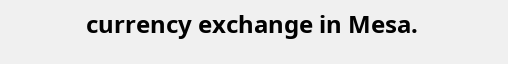currency exchange in Mesa.